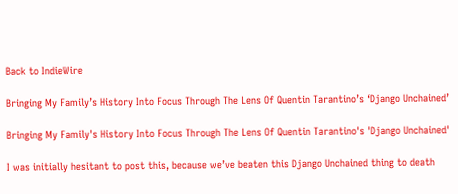Back to IndieWire

Bringing My Family’s History Into Focus Through The Lens Of Quentin Tarantino’s ‘Django Unchained’

Bringing My Family's History Into Focus Through The Lens Of Quentin Tarantino's 'Django Unchained'

I was initially hesitant to post this, because we’ve beaten this Django Unchained thing to death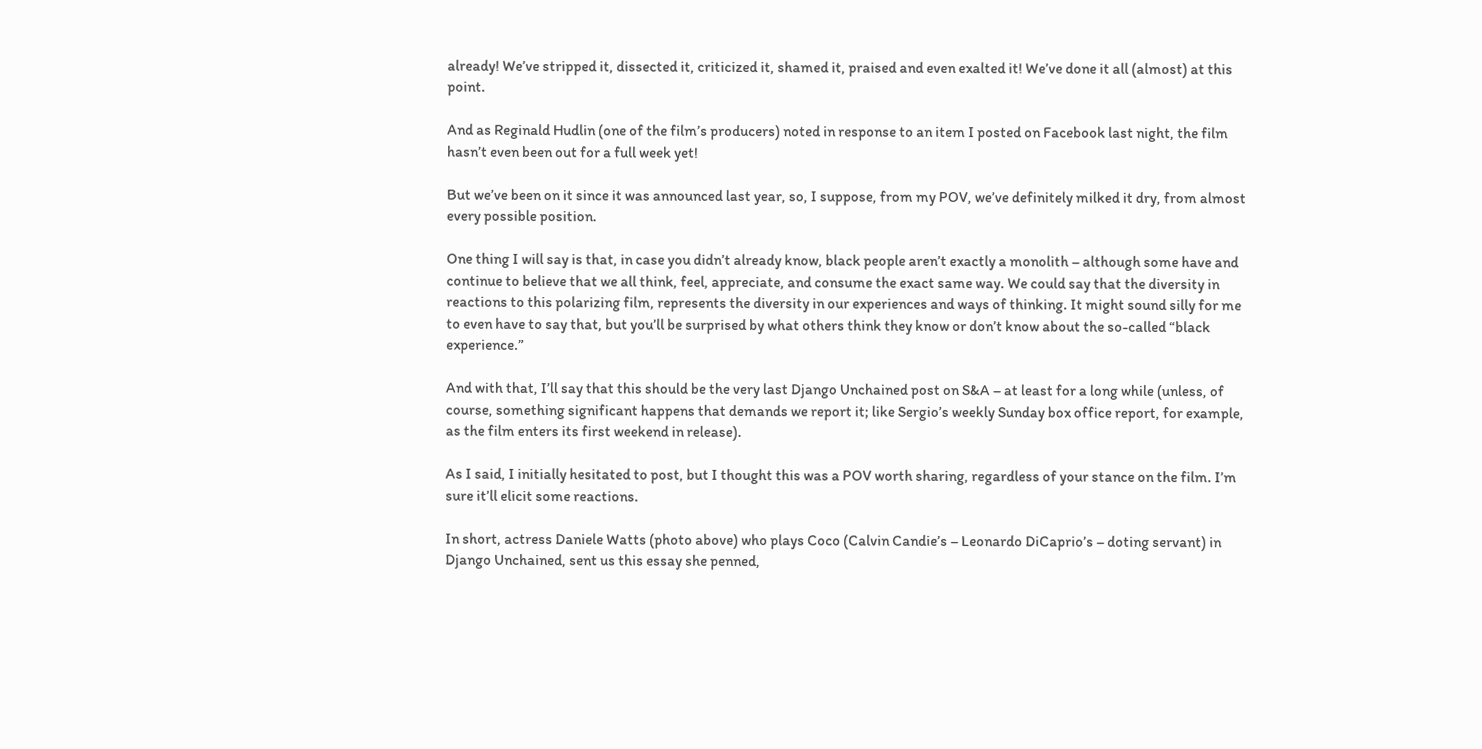already! We’ve stripped it, dissected it, criticized it, shamed it, praised and even exalted it! We’ve done it all (almost) at this point.

And as Reginald Hudlin (one of the film’s producers) noted in response to an item I posted on Facebook last night, the film hasn’t even been out for a full week yet!

But we’ve been on it since it was announced last year, so, I suppose, from my POV, we’ve definitely milked it dry, from almost every possible position.

One thing I will say is that, in case you didn’t already know, black people aren’t exactly a monolith – although some have and continue to believe that we all think, feel, appreciate, and consume the exact same way. We could say that the diversity in reactions to this polarizing film, represents the diversity in our experiences and ways of thinking. It might sound silly for me to even have to say that, but you’ll be surprised by what others think they know or don’t know about the so-called “black experience.”

And with that, I’ll say that this should be the very last Django Unchained post on S&A – at least for a long while (unless, of course, something significant happens that demands we report it; like Sergio’s weekly Sunday box office report, for example, as the film enters its first weekend in release).

As I said, I initially hesitated to post, but I thought this was a POV worth sharing, regardless of your stance on the film. I’m sure it’ll elicit some reactions.

In short, actress Daniele Watts (photo above) who plays Coco (Calvin Candie’s – Leonardo DiCaprio’s – doting servant) in Django Unchained, sent us this essay she penned,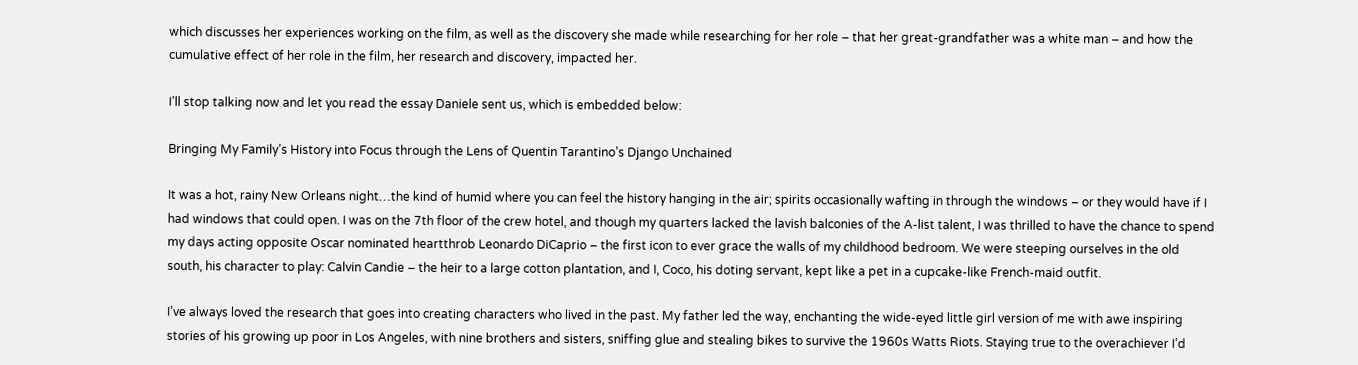which discusses her experiences working on the film, as well as the discovery she made while researching for her role – that her great-grandfather was a white man – and how the cumulative effect of her role in the film, her research and discovery, impacted her.

I’ll stop talking now and let you read the essay Daniele sent us, which is embedded below:

Bringing My Family’s History into Focus through the Lens of Quentin Tarantino’s Django Unchained

It was a hot, rainy New Orleans night…the kind of humid where you can feel the history hanging in the air; spirits occasionally wafting in through the windows – or they would have if I had windows that could open. I was on the 7th floor of the crew hotel, and though my quarters lacked the lavish balconies of the A-list talent, I was thrilled to have the chance to spend my days acting opposite Oscar nominated heartthrob Leonardo DiCaprio – the first icon to ever grace the walls of my childhood bedroom. We were steeping ourselves in the old south, his character to play: Calvin Candie – the heir to a large cotton plantation, and I, Coco, his doting servant, kept like a pet in a cupcake-like French-maid outfit.

I’ve always loved the research that goes into creating characters who lived in the past. My father led the way, enchanting the wide-eyed little girl version of me with awe inspiring stories of his growing up poor in Los Angeles, with nine brothers and sisters, sniffing glue and stealing bikes to survive the 1960s Watts Riots. Staying true to the overachiever I’d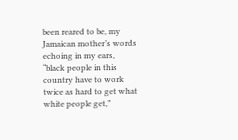been reared to be, my Jamaican mother’s words echoing in my ears, “black people in this country have to work twice as hard to get what white people get,”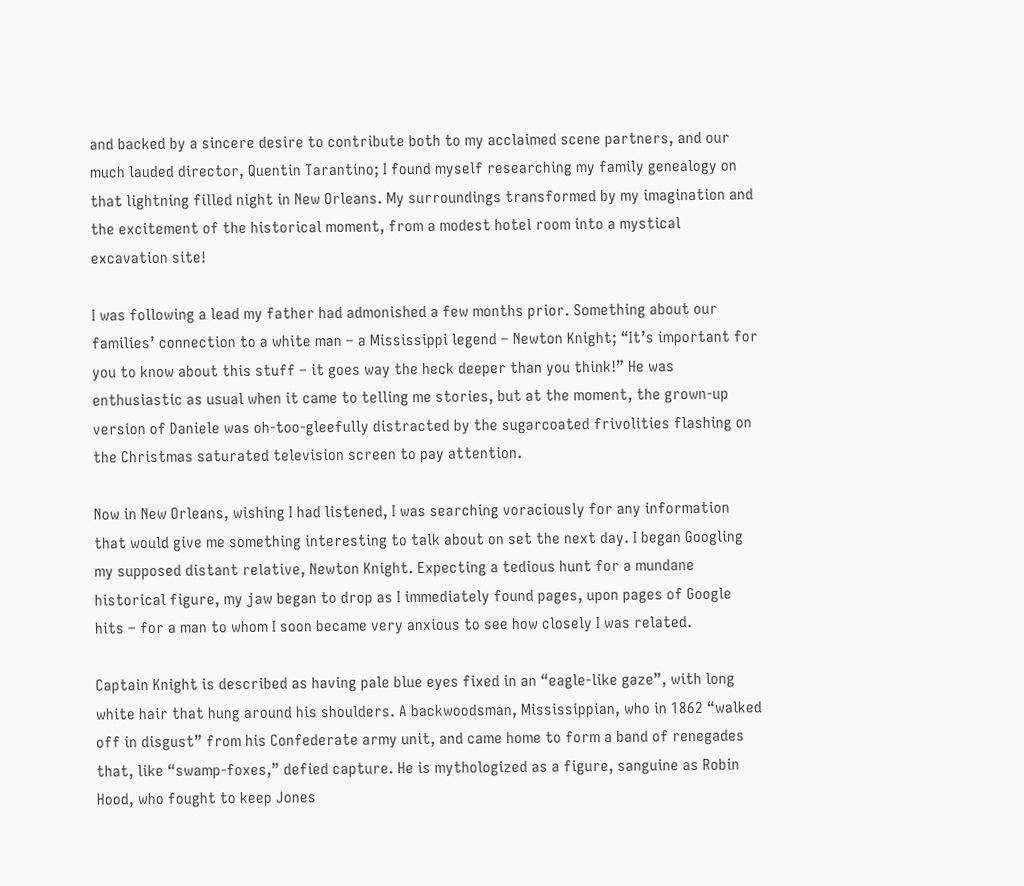and backed by a sincere desire to contribute both to my acclaimed scene partners, and our much lauded director, Quentin Tarantino; I found myself researching my family genealogy on that lightning filled night in New Orleans. My surroundings transformed by my imagination and the excitement of the historical moment, from a modest hotel room into a mystical excavation site!

I was following a lead my father had admonished a few months prior. Something about our families’ connection to a white man – a Mississippi legend – Newton Knight; “It’s important for you to know about this stuff – it goes way the heck deeper than you think!” He was enthusiastic as usual when it came to telling me stories, but at the moment, the grown-up version of Daniele was oh-too-gleefully distracted by the sugarcoated frivolities flashing on the Christmas saturated television screen to pay attention.

Now in New Orleans, wishing I had listened, I was searching voraciously for any information that would give me something interesting to talk about on set the next day. I began Googling my supposed distant relative, Newton Knight. Expecting a tedious hunt for a mundane historical figure, my jaw began to drop as I immediately found pages, upon pages of Google hits – for a man to whom I soon became very anxious to see how closely I was related.

Captain Knight is described as having pale blue eyes fixed in an “eagle-like gaze”, with long white hair that hung around his shoulders. A backwoodsman, Mississippian, who in 1862 “walked off in disgust” from his Confederate army unit, and came home to form a band of renegades that, like “swamp-foxes,” defied capture. He is mythologized as a figure, sanguine as Robin Hood, who fought to keep Jones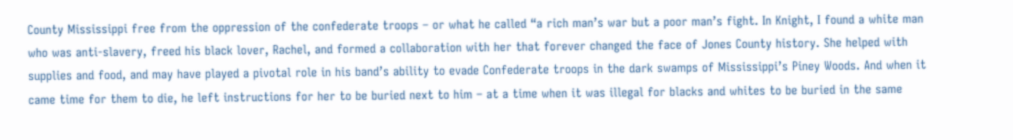County Mississippi free from the oppression of the confederate troops – or what he called “a rich man’s war but a poor man’s fight. In Knight, I found a white man who was anti-slavery, freed his black lover, Rachel, and formed a collaboration with her that forever changed the face of Jones County history. She helped with supplies and food, and may have played a pivotal role in his band’s ability to evade Confederate troops in the dark swamps of Mississippi’s Piney Woods. And when it came time for them to die, he left instructions for her to be buried next to him – at a time when it was illegal for blacks and whites to be buried in the same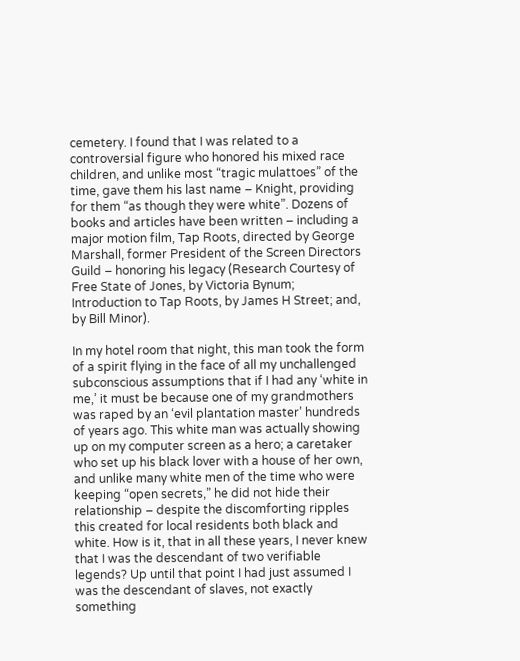cemetery. I found that I was related to a controversial figure who honored his mixed race children, and unlike most “tragic mulattoes” of the time, gave them his last name – Knight, providing for them “as though they were white”. Dozens of books and articles have been written – including a major motion film, Tap Roots, directed by George Marshall, former President of the Screen Directors Guild – honoring his legacy (Research Courtesy of Free State of Jones, by Victoria Bynum; Introduction to Tap Roots, by James H Street; and, by Bill Minor).

In my hotel room that night, this man took the form of a spirit flying in the face of all my unchallenged subconscious assumptions that if I had any ‘white in me,’ it must be because one of my grandmothers was raped by an ‘evil plantation master’ hundreds of years ago. This white man was actually showing up on my computer screen as a hero; a caretaker who set up his black lover with a house of her own, and unlike many white men of the time who were keeping “open secrets,” he did not hide their relationship – despite the discomforting ripples this created for local residents both black and white. How is it, that in all these years, I never knew that I was the descendant of two verifiable legends? Up until that point I had just assumed I was the descendant of slaves, not exactly something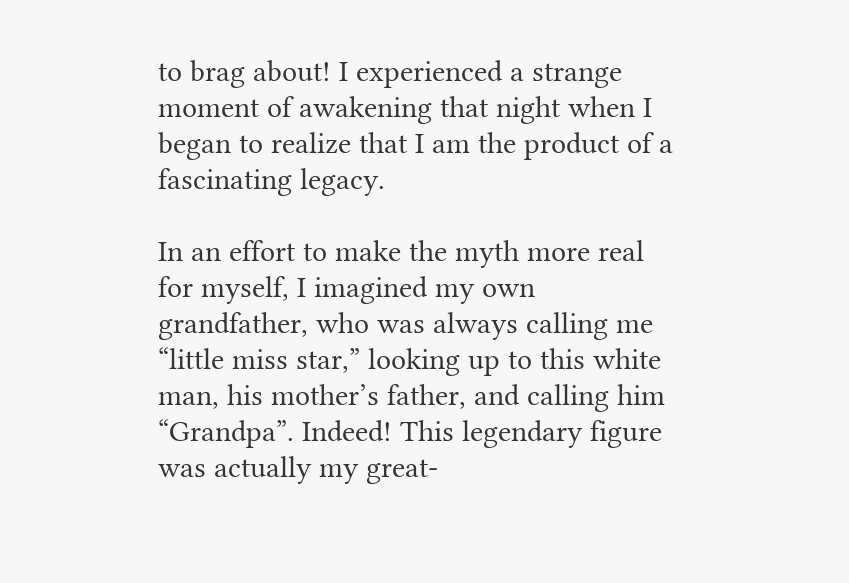to brag about! I experienced a strange moment of awakening that night when I began to realize that I am the product of a fascinating legacy.

In an effort to make the myth more real for myself, I imagined my own grandfather, who was always calling me “little miss star,” looking up to this white man, his mother’s father, and calling him “Grandpa”. Indeed! This legendary figure was actually my great-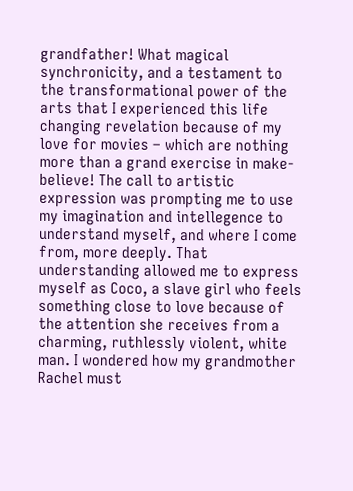grandfather! What magical synchronicity, and a testament to the transformational power of the arts that I experienced this life changing revelation because of my love for movies – which are nothing more than a grand exercise in make-believe! The call to artistic expression was prompting me to use my imagination and intellegence to understand myself, and where I come from, more deeply. That understanding allowed me to express myself as Coco, a slave girl who feels something close to love because of the attention she receives from a charming, ruthlessly violent, white man. I wondered how my grandmother Rachel must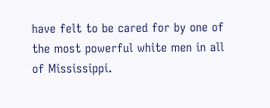have felt to be cared for by one of the most powerful white men in all of Mississippi.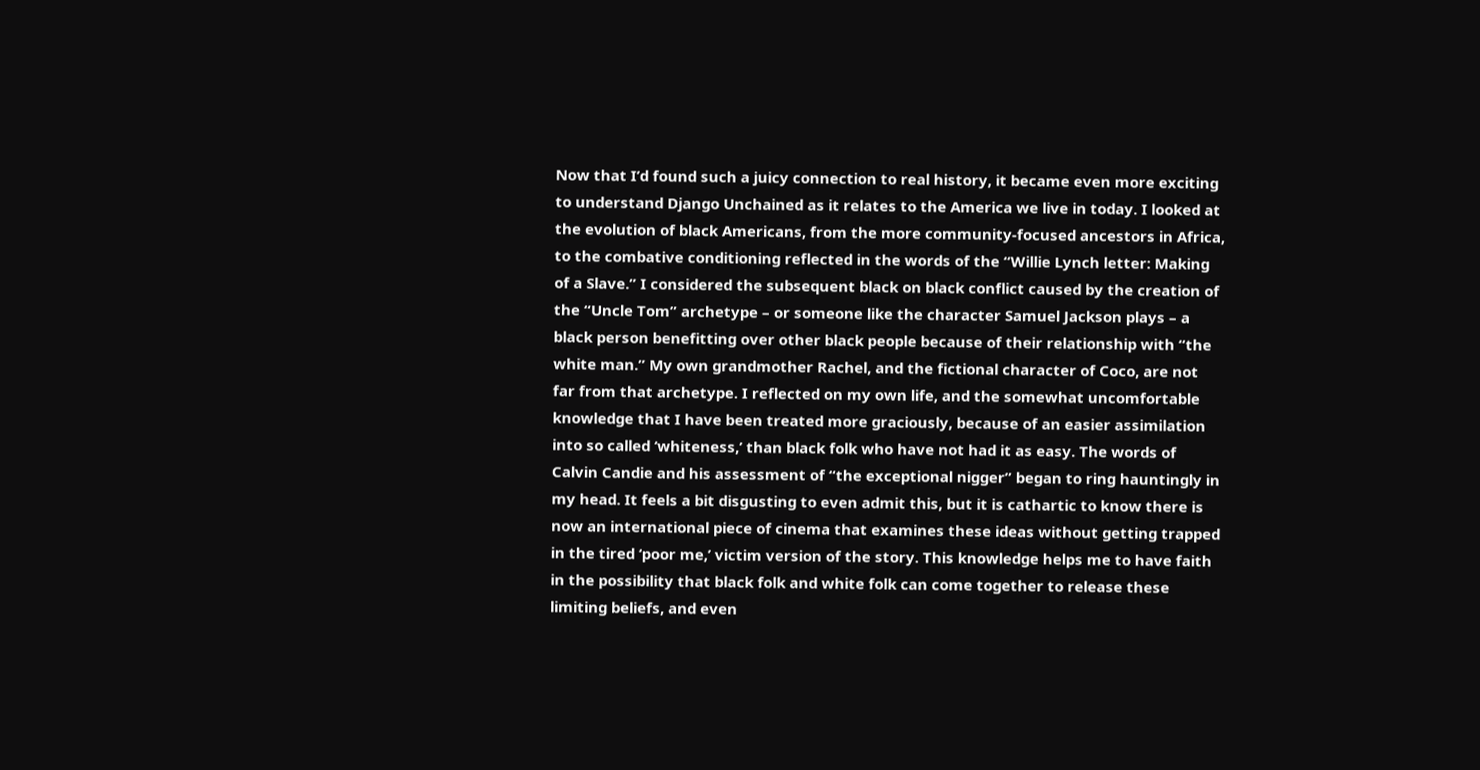Now that I’d found such a juicy connection to real history, it became even more exciting to understand Django Unchained as it relates to the America we live in today. I looked at the evolution of black Americans, from the more community-focused ancestors in Africa, to the combative conditioning reflected in the words of the “Willie Lynch letter: Making of a Slave.” I considered the subsequent black on black conflict caused by the creation of the “Uncle Tom” archetype – or someone like the character Samuel Jackson plays – a black person benefitting over other black people because of their relationship with “the white man.” My own grandmother Rachel, and the fictional character of Coco, are not far from that archetype. I reflected on my own life, and the somewhat uncomfortable knowledge that I have been treated more graciously, because of an easier assimilation into so called ‘whiteness,’ than black folk who have not had it as easy. The words of Calvin Candie and his assessment of “the exceptional nigger” began to ring hauntingly in my head. It feels a bit disgusting to even admit this, but it is cathartic to know there is now an international piece of cinema that examines these ideas without getting trapped in the tired ‘poor me,’ victim version of the story. This knowledge helps me to have faith in the possibility that black folk and white folk can come together to release these limiting beliefs, and even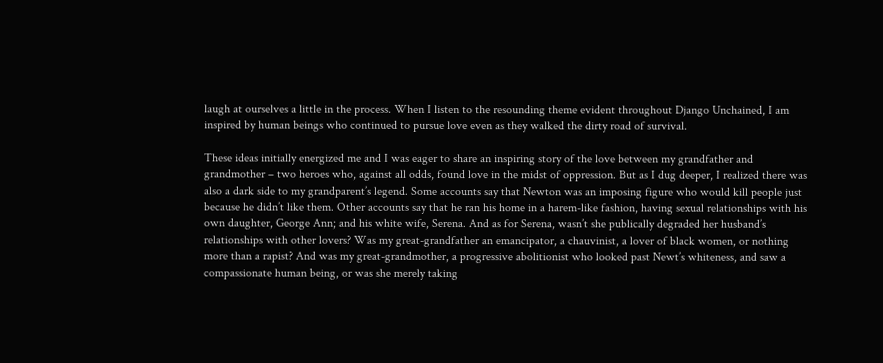laugh at ourselves a little in the process. When I listen to the resounding theme evident throughout Django Unchained, I am inspired by human beings who continued to pursue love even as they walked the dirty road of survival.

These ideas initially energized me and I was eager to share an inspiring story of the love between my grandfather and grandmother – two heroes who, against all odds, found love in the midst of oppression. But as I dug deeper, I realized there was also a dark side to my grandparent’s legend. Some accounts say that Newton was an imposing figure who would kill people just because he didn’t like them. Other accounts say that he ran his home in a harem-like fashion, having sexual relationships with his own daughter, George Ann; and his white wife, Serena. And as for Serena, wasn’t she publically degraded her husband’s relationships with other lovers? Was my great-grandfather an emancipator, a chauvinist, a lover of black women, or nothing more than a rapist? And was my great-grandmother, a progressive abolitionist who looked past Newt’s whiteness, and saw a compassionate human being, or was she merely taking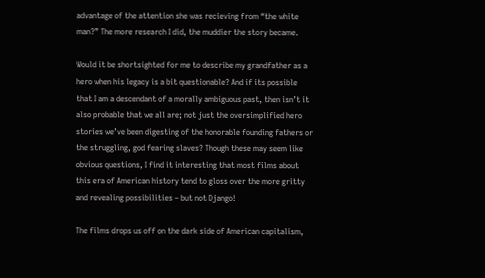advantage of the attention she was recieving from “the white man?” The more research I did, the muddier the story became.

Would it be shortsighted for me to describe my grandfather as a hero when his legacy is a bit questionable? And if its possible that I am a descendant of a morally ambiguous past, then isn’t it also probable that we all are; not just the oversimplified hero stories we’ve been digesting of the honorable founding fathers or the struggling, god fearing slaves? Though these may seem like obvious questions, I find it interesting that most films about this era of American history tend to gloss over the more gritty and revealing possibilities – but not Django!

The films drops us off on the dark side of American capitalism,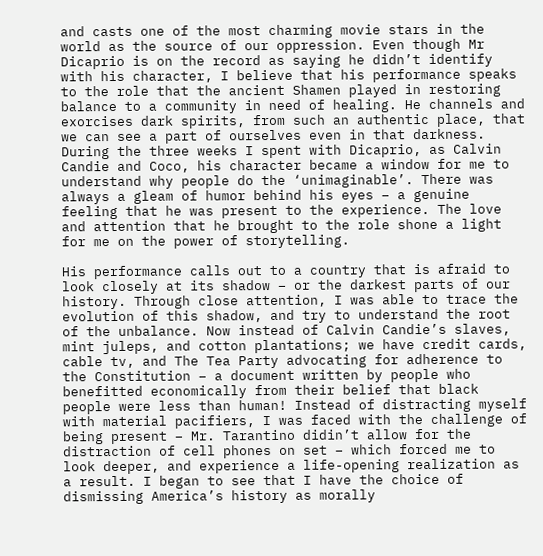and casts one of the most charming movie stars in the world as the source of our oppression. Even though Mr Dicaprio is on the record as saying he didn’t identify with his character, I believe that his performance speaks to the role that the ancient Shamen played in restoring balance to a community in need of healing. He channels and exorcises dark spirits, from such an authentic place, that we can see a part of ourselves even in that darkness. During the three weeks I spent with Dicaprio, as Calvin Candie and Coco, his character became a window for me to understand why people do the ‘unimaginable’. There was always a gleam of humor behind his eyes – a genuine feeling that he was present to the experience. The love and attention that he brought to the role shone a light for me on the power of storytelling.

His performance calls out to a country that is afraid to look closely at its shadow – or the darkest parts of our history. Through close attention, I was able to trace the evolution of this shadow, and try to understand the root of the unbalance. Now instead of Calvin Candie’s slaves, mint juleps, and cotton plantations; we have credit cards, cable tv, and The Tea Party advocating for adherence to the Constitution – a document written by people who benefitted economically from their belief that black people were less than human! Instead of distracting myself with material pacifiers, I was faced with the challenge of being present – Mr. Tarantino didin’t allow for the distraction of cell phones on set – which forced me to look deeper, and experience a life-opening realization as a result. I began to see that I have the choice of dismissing America’s history as morally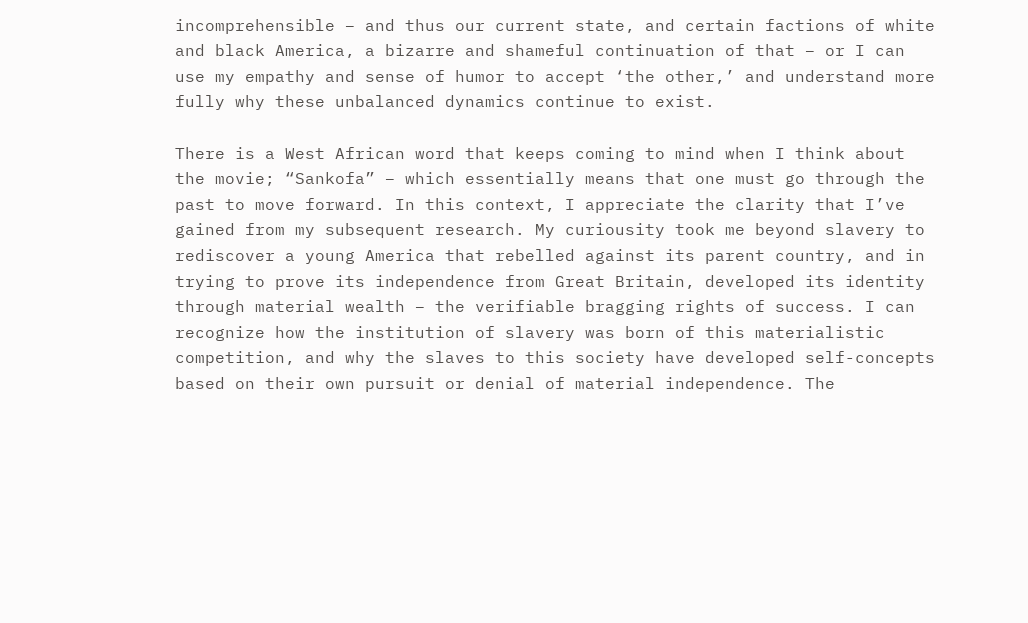incomprehensible – and thus our current state, and certain factions of white and black America, a bizarre and shameful continuation of that – or I can use my empathy and sense of humor to accept ‘the other,’ and understand more fully why these unbalanced dynamics continue to exist.

There is a West African word that keeps coming to mind when I think about the movie; “Sankofa” – which essentially means that one must go through the past to move forward. In this context, I appreciate the clarity that I’ve gained from my subsequent research. My curiousity took me beyond slavery to rediscover a young America that rebelled against its parent country, and in trying to prove its independence from Great Britain, developed its identity through material wealth – the verifiable bragging rights of success. I can recognize how the institution of slavery was born of this materialistic competition, and why the slaves to this society have developed self-concepts based on their own pursuit or denial of material independence. The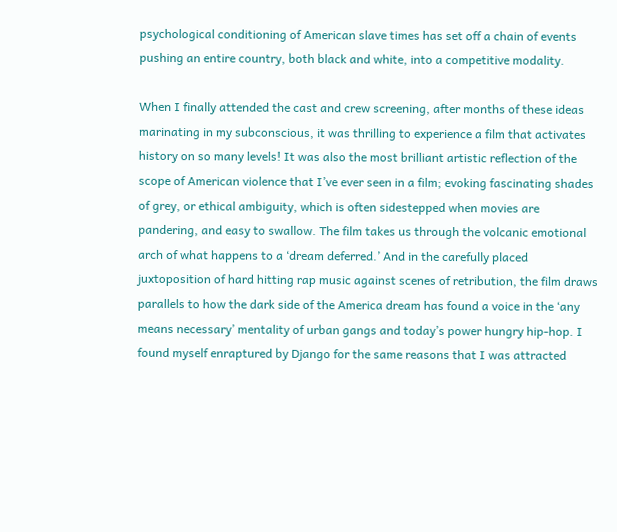psychological conditioning of American slave times has set off a chain of events pushing an entire country, both black and white, into a competitive modality.

When I finally attended the cast and crew screening, after months of these ideas marinating in my subconscious, it was thrilling to experience a film that activates history on so many levels! It was also the most brilliant artistic reflection of the scope of American violence that I’ve ever seen in a film; evoking fascinating shades of grey, or ethical ambiguity, which is often sidestepped when movies are pandering, and easy to swallow. The film takes us through the volcanic emotional arch of what happens to a ‘dream deferred.’ And in the carefully placed juxtoposition of hard hitting rap music against scenes of retribution, the film draws parallels to how the dark side of the America dream has found a voice in the ‘any means necessary’ mentality of urban gangs and today’s power hungry hip-hop. I found myself enraptured by Django for the same reasons that I was attracted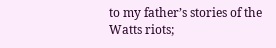to my father’s stories of the Watts riots;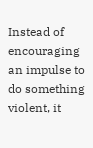Instead of encouraging an impulse to do something violent, it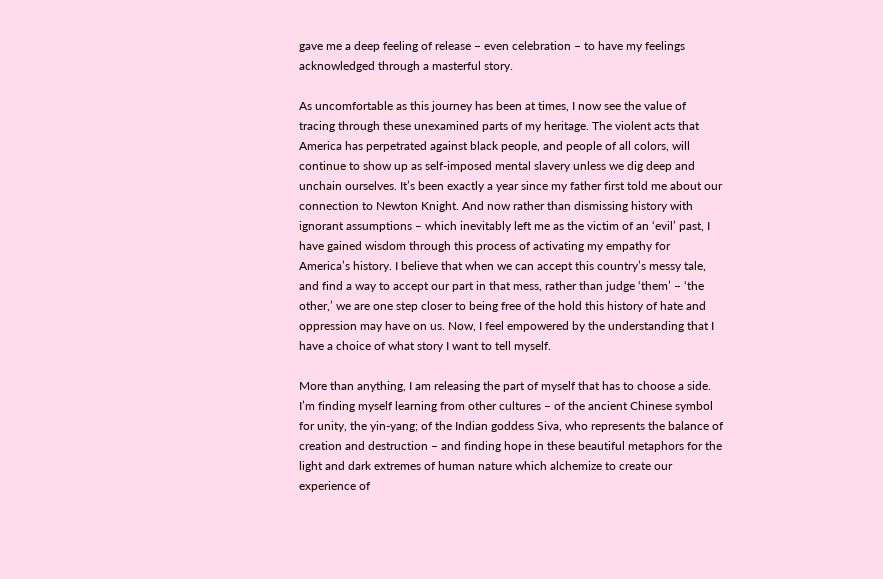gave me a deep feeling of release – even celebration – to have my feelings acknowledged through a masterful story.

As uncomfortable as this journey has been at times, I now see the value of tracing through these unexamined parts of my heritage. The violent acts that America has perpetrated against black people, and people of all colors, will continue to show up as self-imposed mental slavery unless we dig deep and unchain ourselves. It’s been exactly a year since my father first told me about our connection to Newton Knight. And now rather than dismissing history with ignorant assumptions – which inevitably left me as the victim of an ‘evil’ past, I have gained wisdom through this process of activating my empathy for America’s history. I believe that when we can accept this country’s messy tale, and find a way to accept our part in that mess, rather than judge ‘them’ – ‘the other,’ we are one step closer to being free of the hold this history of hate and oppression may have on us. Now, I feel empowered by the understanding that I have a choice of what story I want to tell myself.

More than anything, I am releasing the part of myself that has to choose a side. I’m finding myself learning from other cultures – of the ancient Chinese symbol for unity, the yin-yang; of the Indian goddess Siva, who represents the balance of creation and destruction – and finding hope in these beautiful metaphors for the light and dark extremes of human nature which alchemize to create our experience of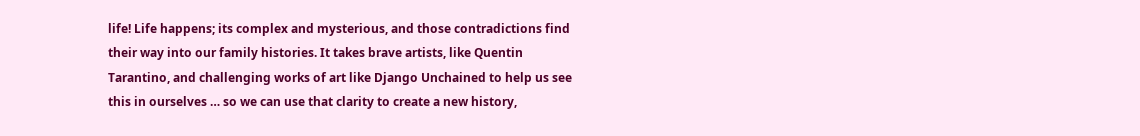life! Life happens; its complex and mysterious, and those contradictions find their way into our family histories. It takes brave artists, like Quentin Tarantino, and challenging works of art like Django Unchained to help us see this in ourselves … so we can use that clarity to create a new history,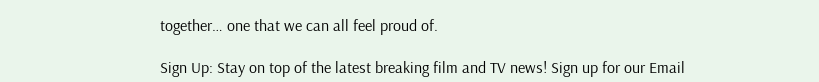together… one that we can all feel proud of.

Sign Up: Stay on top of the latest breaking film and TV news! Sign up for our Email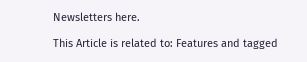Newsletters here.

This Article is related to: Features and tagged